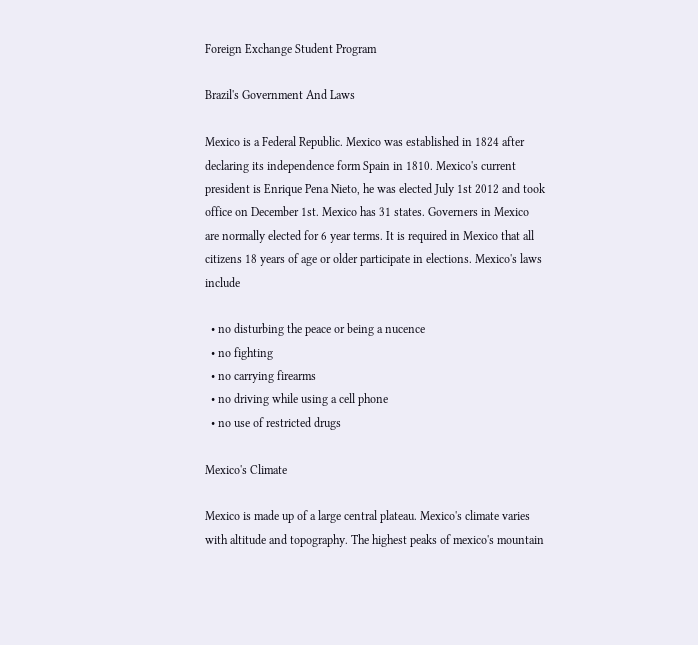Foreign Exchange Student Program

Brazil's Government And Laws

Mexico is a Federal Republic. Mexico was established in 1824 after declaring its independence form Spain in 1810. Mexico's current president is Enrique Pena Nieto, he was elected July 1st 2012 and took office on December 1st. Mexico has 31 states. Governers in Mexico are normally elected for 6 year terms. It is required in Mexico that all citizens 18 years of age or older participate in elections. Mexico's laws include

  • no disturbing the peace or being a nucence
  • no fighting
  • no carrying firearms
  • no driving while using a cell phone
  • no use of restricted drugs

Mexico's Climate

Mexico is made up of a large central plateau. Mexico's climate varies with altitude and topography. The highest peaks of mexico's mountain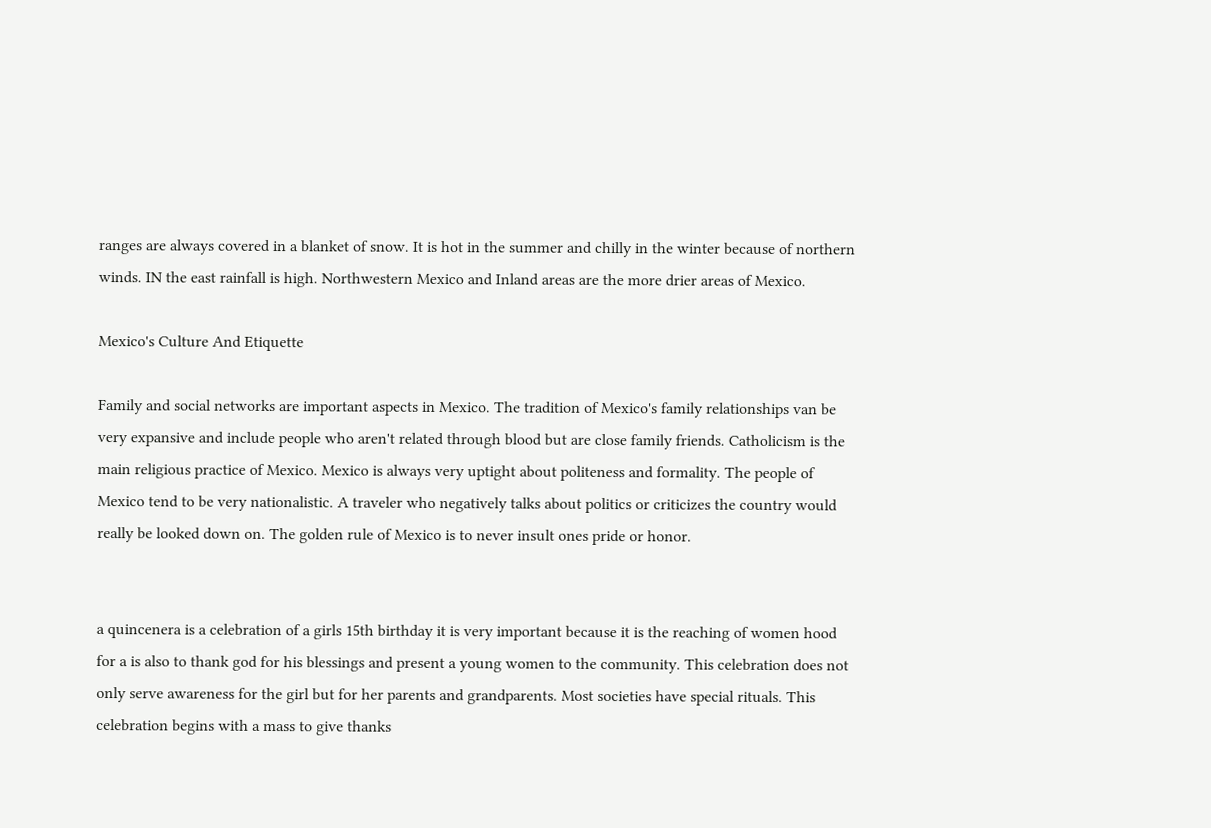ranges are always covered in a blanket of snow. It is hot in the summer and chilly in the winter because of northern winds. IN the east rainfall is high. Northwestern Mexico and Inland areas are the more drier areas of Mexico.

Mexico's Culture And Etiquette

Family and social networks are important aspects in Mexico. The tradition of Mexico's family relationships van be very expansive and include people who aren't related through blood but are close family friends. Catholicism is the main religious practice of Mexico. Mexico is always very uptight about politeness and formality. The people of Mexico tend to be very nationalistic. A traveler who negatively talks about politics or criticizes the country would really be looked down on. The golden rule of Mexico is to never insult ones pride or honor.


a quincenera is a celebration of a girls 15th birthday it is very important because it is the reaching of women hood for a is also to thank god for his blessings and present a young women to the community. This celebration does not only serve awareness for the girl but for her parents and grandparents. Most societies have special rituals. This celebration begins with a mass to give thanks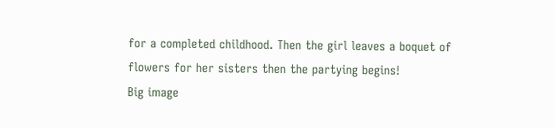for a completed childhood. Then the girl leaves a boquet of flowers for her sisters then the partying begins!
Big image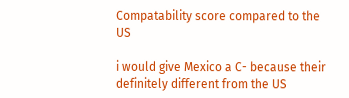Compatability score compared to the US

i would give Mexico a C- because their definitely different from the US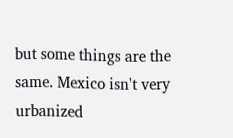but some things are the same. Mexico isn't very urbanized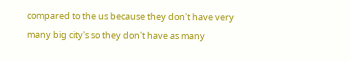compared to the us because they don't have very many big city's so they don't have as many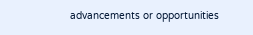advancements or opportunities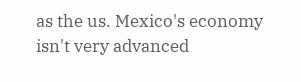as the us. Mexico's economy isn't very advanced